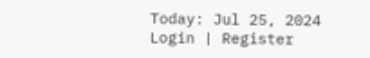Today: Jul 25, 2024
Login | Register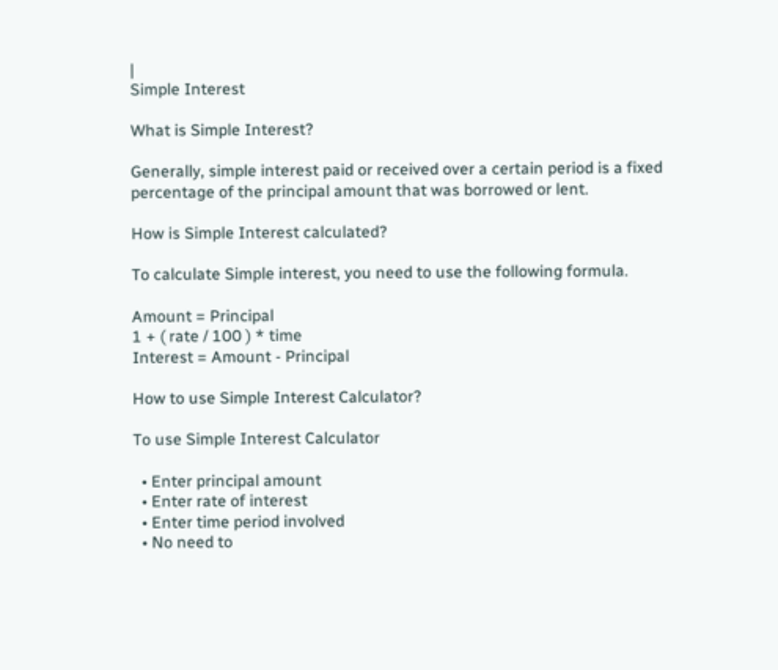|
Simple Interest

What is Simple Interest?

Generally, simple interest paid or received over a certain period is a fixed percentage of the principal amount that was borrowed or lent.

How is Simple Interest calculated?

To calculate Simple interest, you need to use the following formula.

Amount = Principal
1 + ( rate / 100 ) * time
Interest = Amount - Principal

How to use Simple Interest Calculator?

To use Simple Interest Calculator

  • Enter principal amount
  • Enter rate of interest
  • Enter time period involved
  • No need to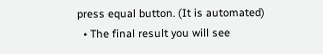press equal button. (It is automated)
  • The final result you will see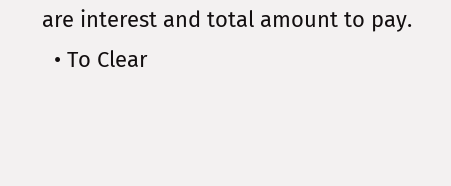are interest and total amount to pay.
  • To Clear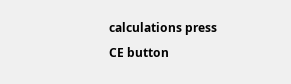calculations press CE button